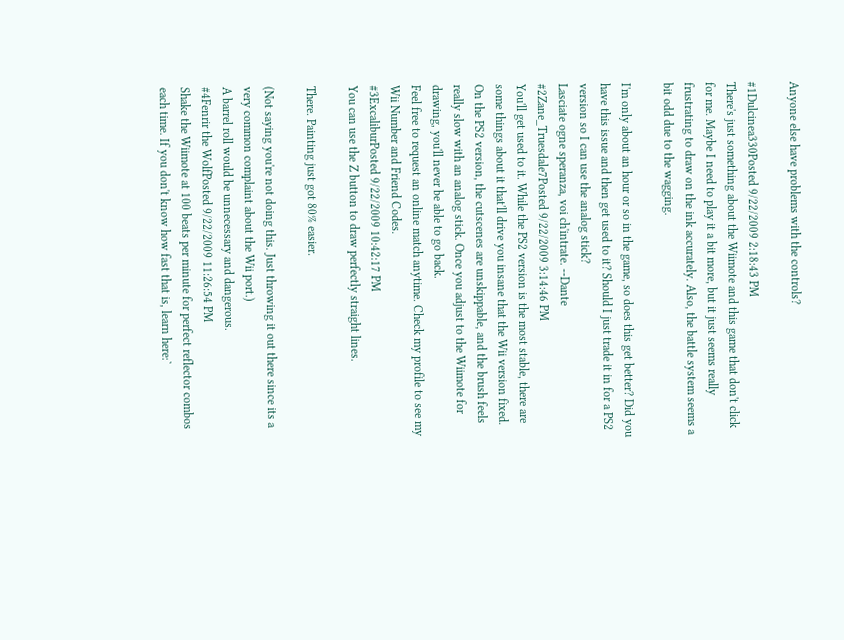Anyone else have problems with the controls?

#1Dulcinea330Posted 9/22/2009 2:18:43 PM
There's just something about the Wiimote and this game that don't click for me. Maybe I need to play it a bit more, but it just seems really frustrating to draw on the ink accurately. Also, the battle system seems a bit odd due to the wagging.

I'm only about an hour or so in the game, so does this get better? Did you have this issue and then get used to it? Should I just trade it in for a PS2 version so I can use the analog stick?
Lasciate ogne speranza, voi ch'intrate. --Dante
#2Zane_Truesdale7Posted 9/22/2009 3:14:46 PM
You'll get used to it. While the PS2 version is the most stable, there are some things about it that'll drive you insane that the Wii version fixed. On the PS2 version, the cutscenes are unskippable, and the brush feels really slow with an analog stick. Once you adjust to the Wiimote for drawing, you'll never be able to go back.
Feel free to request an online match anytime. Check my profile to see my Wii Number and Friend Codes.
#3ExcaliburPosted 9/22/2009 10:42:17 PM
You can use the Z button to draw perfectly straight lines.

There. Painting just got 80% easier.

(Not saying you're not doing this. Just throwing it out there since its a very common complaint about the Wii port.)
A barrel roll would be unnecessary and dangerous.
#4Fenrir the WolfPosted 9/22/2009 11:26:54 PM
Shake the Wiimote at 100 beats per minute for perfect reflector combos each time. If you don't know how fast that is, learn here:`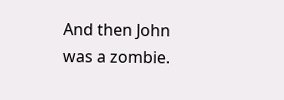And then John was a zombie.